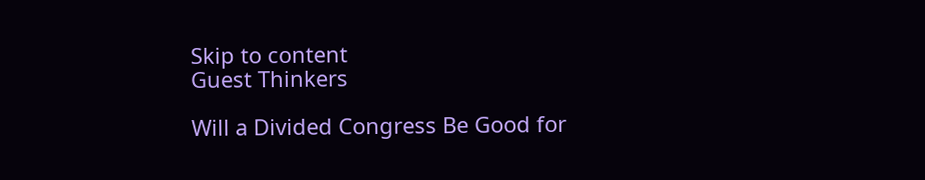Skip to content
Guest Thinkers

Will a Divided Congress Be Good for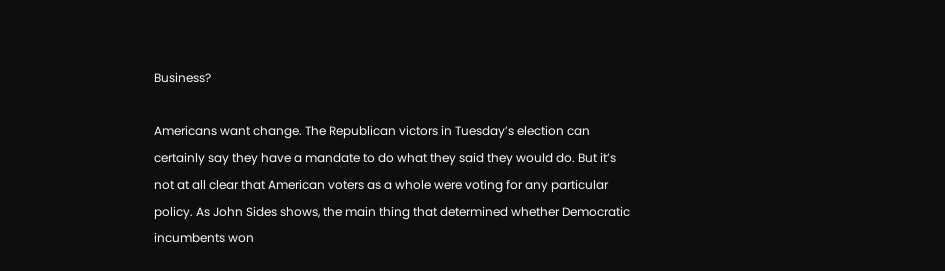Business?

Americans want change. The Republican victors in Tuesday’s election can certainly say they have a mandate to do what they said they would do. But it’s not at all clear that American voters as a whole were voting for any particular policy. As John Sides shows, the main thing that determined whether Democratic incumbents won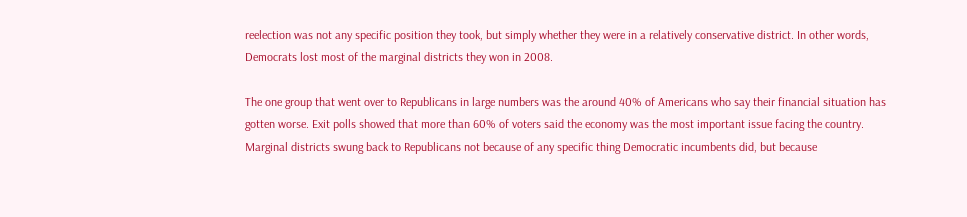reelection was not any specific position they took, but simply whether they were in a relatively conservative district. In other words, Democrats lost most of the marginal districts they won in 2008.

The one group that went over to Republicans in large numbers was the around 40% of Americans who say their financial situation has gotten worse. Exit polls showed that more than 60% of voters said the economy was the most important issue facing the country. Marginal districts swung back to Republicans not because of any specific thing Democratic incumbents did, but because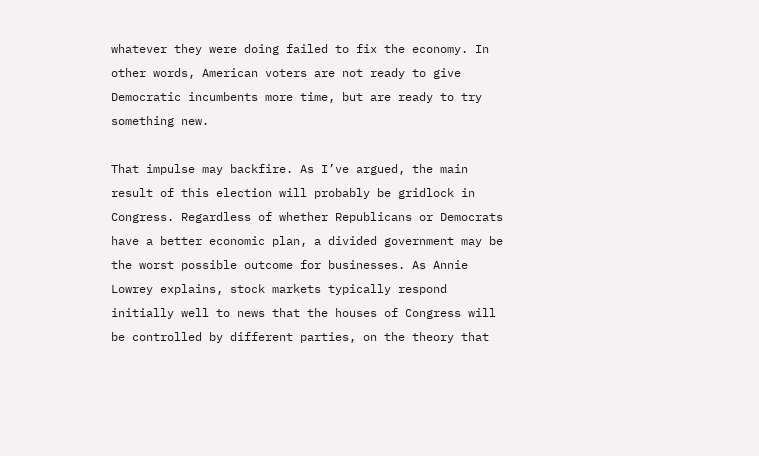whatever they were doing failed to fix the economy. In other words, American voters are not ready to give Democratic incumbents more time, but are ready to try something new.

That impulse may backfire. As I’ve argued, the main result of this election will probably be gridlock in Congress. Regardless of whether Republicans or Democrats have a better economic plan, a divided government may be the worst possible outcome for businesses. As Annie Lowrey explains, stock markets typically respond initially well to news that the houses of Congress will be controlled by different parties, on the theory that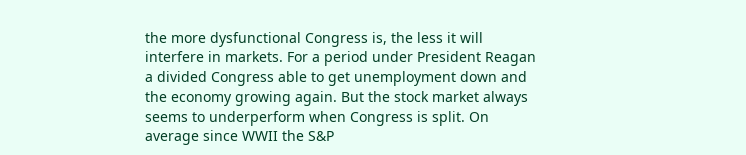the more dysfunctional Congress is, the less it will interfere in markets. For a period under President Reagan a divided Congress able to get unemployment down and the economy growing again. But the stock market always seems to underperform when Congress is split. On average since WWII the S&P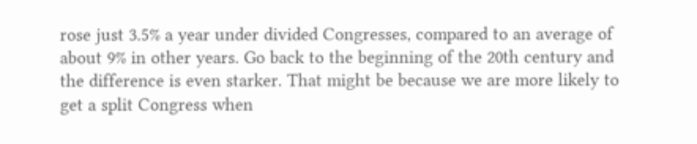rose just 3.5% a year under divided Congresses, compared to an average of about 9% in other years. Go back to the beginning of the 20th century and the difference is even starker. That might be because we are more likely to get a split Congress when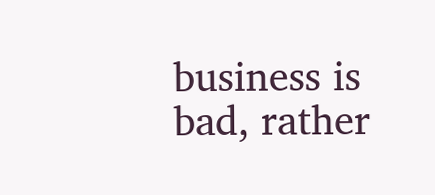business is bad, rather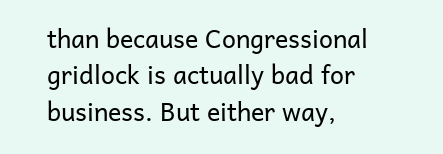than because Congressional gridlock is actually bad for business. But either way,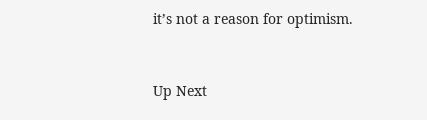it’s not a reason for optimism.


Up Next